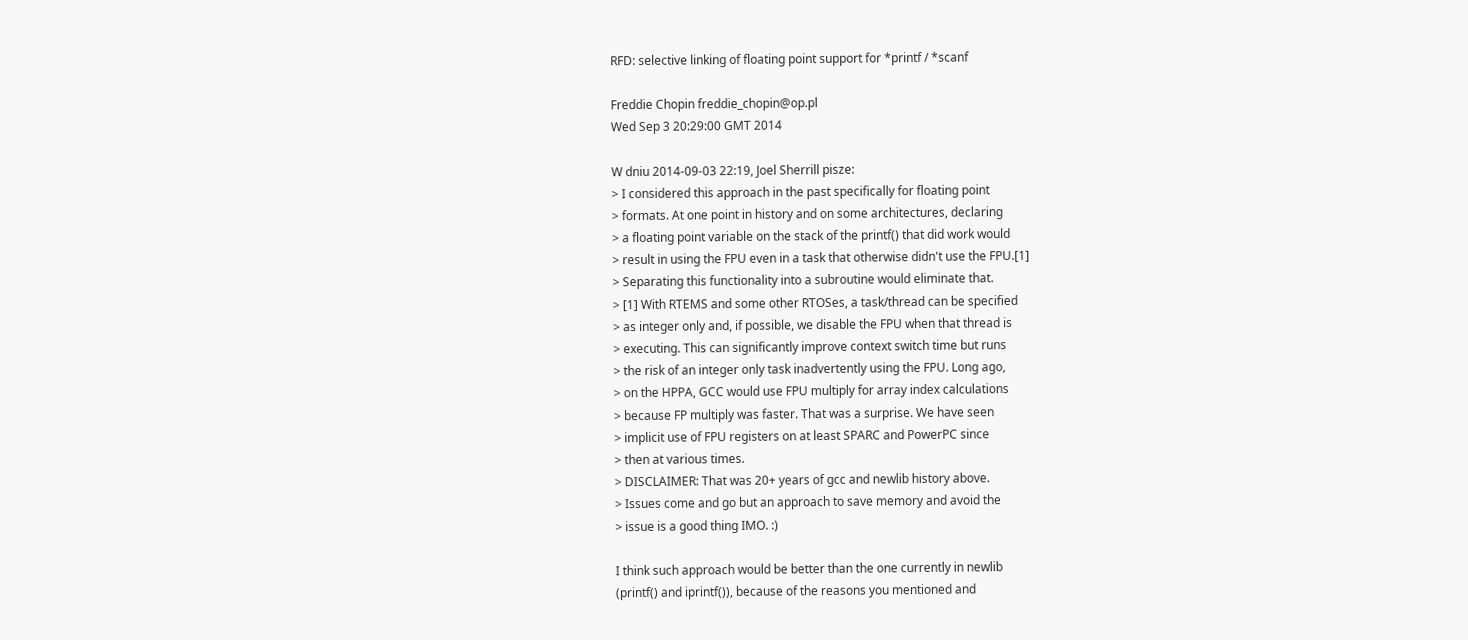RFD: selective linking of floating point support for *printf / *scanf

Freddie Chopin freddie_chopin@op.pl
Wed Sep 3 20:29:00 GMT 2014

W dniu 2014-09-03 22:19, Joel Sherrill pisze:
> I considered this approach in the past specifically for floating point
> formats. At one point in history and on some architectures, declaring
> a floating point variable on the stack of the printf() that did work would
> result in using the FPU even in a task that otherwise didn't use the FPU.[1]
> Separating this functionality into a subroutine would eliminate that.
> [1] With RTEMS and some other RTOSes, a task/thread can be specified
> as integer only and, if possible, we disable the FPU when that thread is
> executing. This can significantly improve context switch time but runs
> the risk of an integer only task inadvertently using the FPU. Long ago,
> on the HPPA, GCC would use FPU multiply for array index calculations
> because FP multiply was faster. That was a surprise. We have seen
> implicit use of FPU registers on at least SPARC and PowerPC since
> then at various times.
> DISCLAIMER: That was 20+ years of gcc and newlib history above.
> Issues come and go but an approach to save memory and avoid the
> issue is a good thing IMO. :)

I think such approach would be better than the one currently in newlib
(printf() and iprintf()), because of the reasons you mentioned and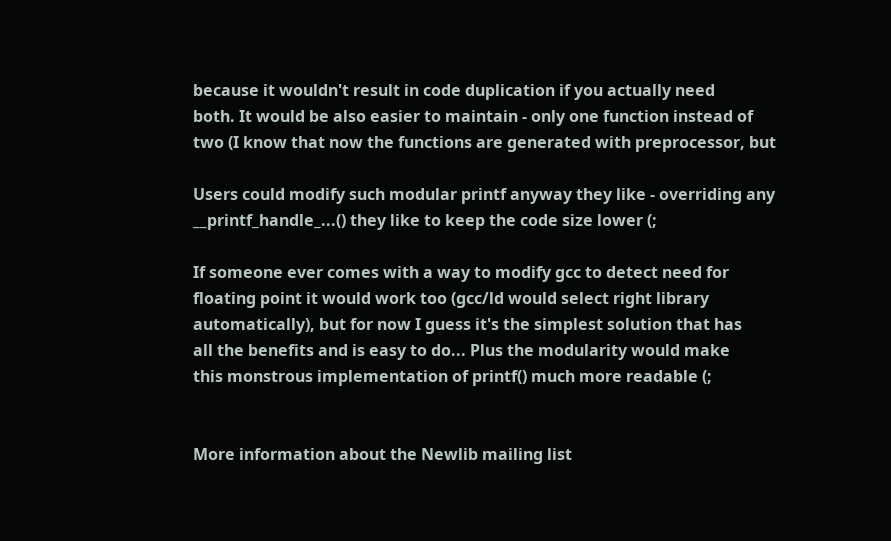because it wouldn't result in code duplication if you actually need
both. It would be also easier to maintain - only one function instead of
two (I know that now the functions are generated with preprocessor, but

Users could modify such modular printf anyway they like - overriding any
__printf_handle_...() they like to keep the code size lower (;

If someone ever comes with a way to modify gcc to detect need for
floating point it would work too (gcc/ld would select right library
automatically), but for now I guess it's the simplest solution that has
all the benefits and is easy to do... Plus the modularity would make
this monstrous implementation of printf() much more readable (;


More information about the Newlib mailing list